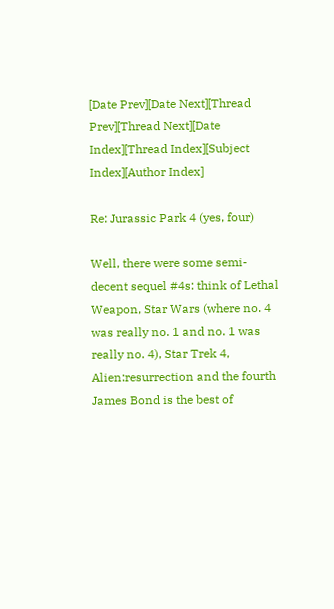[Date Prev][Date Next][Thread Prev][Thread Next][Date Index][Thread Index][Subject Index][Author Index]

Re: Jurassic Park 4 (yes, four)

Well, there were some semi-decent sequel #4s: think of Lethal Weapon, Star Wars (where no. 4 was really no. 1 and no. 1 was really no. 4), Star Trek 4, Alien:resurrection and the fourth James Bond is the best of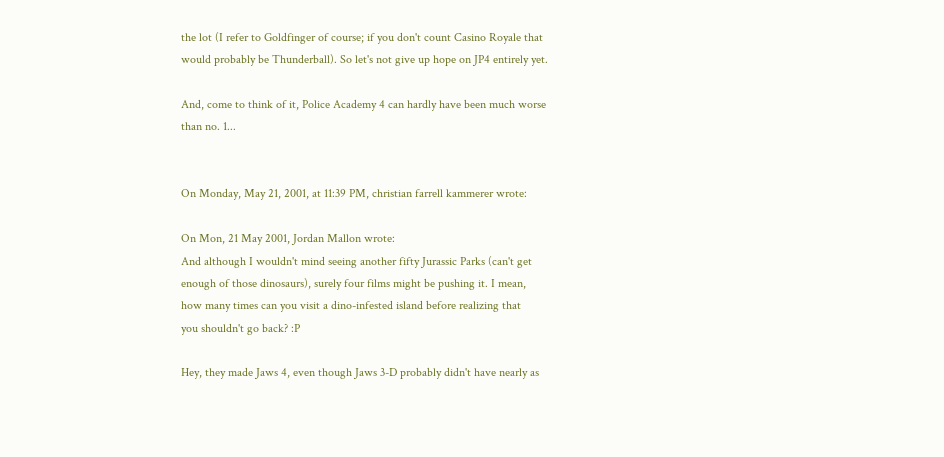the lot (I refer to Goldfinger of course; if you don't count Casino Royale that would probably be Thunderball). So let's not give up hope on JP4 entirely yet.

And, come to think of it, Police Academy 4 can hardly have been much worse than no. 1...


On Monday, May 21, 2001, at 11:39 PM, christian farrell kammerer wrote:

On Mon, 21 May 2001, Jordan Mallon wrote:
And although I wouldn't mind seeing another fifty Jurassic Parks (can't get
enough of those dinosaurs), surely four films might be pushing it. I mean,
how many times can you visit a dino-infested island before realizing that
you shouldn't go back? :P

Hey, they made Jaws 4, even though Jaws 3-D probably didn't have nearly as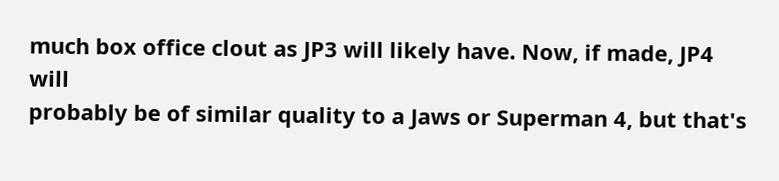much box office clout as JP3 will likely have. Now, if made, JP4 will
probably be of similar quality to a Jaws or Superman 4, but that's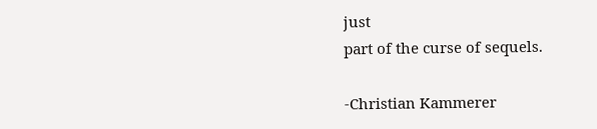just
part of the curse of sequels.

-Christian Kammerer